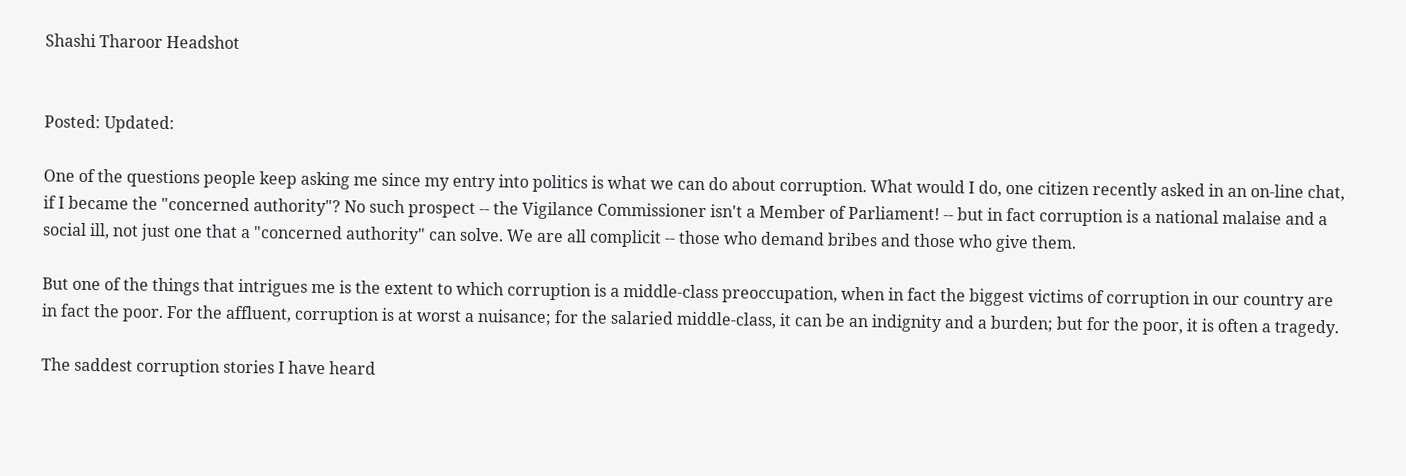Shashi Tharoor Headshot


Posted: Updated:

One of the questions people keep asking me since my entry into politics is what we can do about corruption. What would I do, one citizen recently asked in an on-line chat, if I became the "concerned authority"? No such prospect -- the Vigilance Commissioner isn't a Member of Parliament! -- but in fact corruption is a national malaise and a social ill, not just one that a "concerned authority" can solve. We are all complicit -- those who demand bribes and those who give them.

But one of the things that intrigues me is the extent to which corruption is a middle-class preoccupation, when in fact the biggest victims of corruption in our country are in fact the poor. For the affluent, corruption is at worst a nuisance; for the salaried middle-class, it can be an indignity and a burden; but for the poor, it is often a tragedy.

The saddest corruption stories I have heard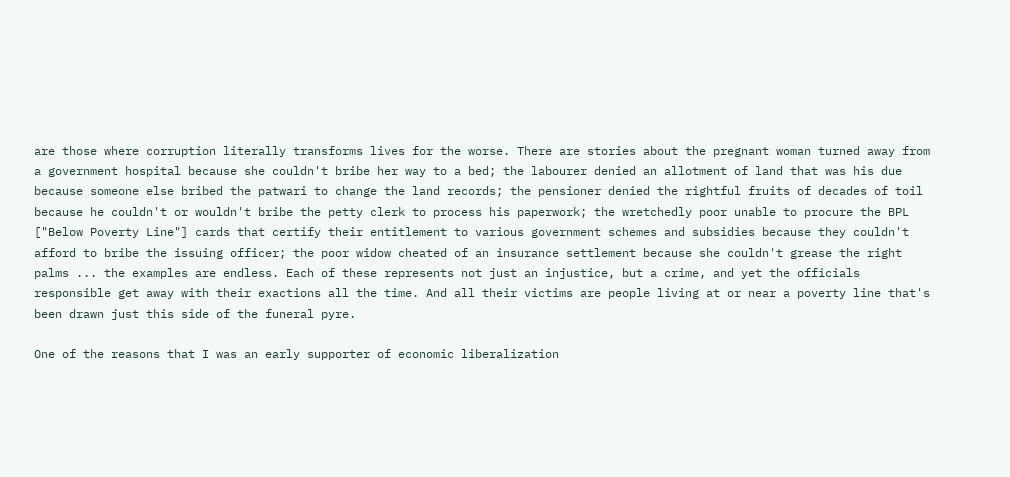are those where corruption literally transforms lives for the worse. There are stories about the pregnant woman turned away from a government hospital because she couldn't bribe her way to a bed; the labourer denied an allotment of land that was his due because someone else bribed the patwari to change the land records; the pensioner denied the rightful fruits of decades of toil because he couldn't or wouldn't bribe the petty clerk to process his paperwork; the wretchedly poor unable to procure the BPL ["Below Poverty Line"] cards that certify their entitlement to various government schemes and subsidies because they couldn't afford to bribe the issuing officer; the poor widow cheated of an insurance settlement because she couldn't grease the right palms ... the examples are endless. Each of these represents not just an injustice, but a crime, and yet the officials responsible get away with their exactions all the time. And all their victims are people living at or near a poverty line that's been drawn just this side of the funeral pyre.

One of the reasons that I was an early supporter of economic liberalization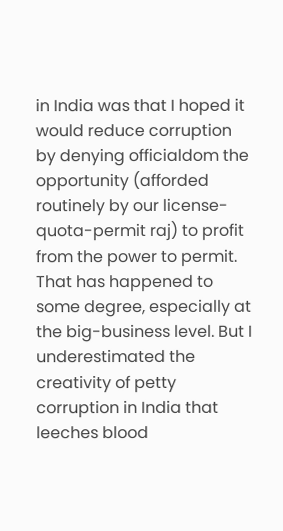in India was that I hoped it would reduce corruption by denying officialdom the opportunity (afforded routinely by our license-quota-permit raj) to profit from the power to permit. That has happened to some degree, especially at the big-business level. But I underestimated the creativity of petty corruption in India that leeches blood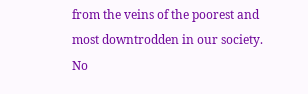from the veins of the poorest and most downtrodden in our society. No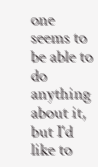one seems to be able to do anything about it, but I'd like to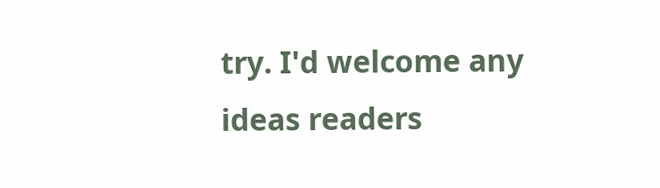try. I'd welcome any ideas readers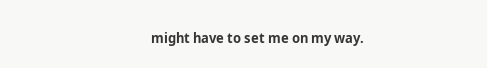might have to set me on my way.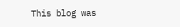This blog was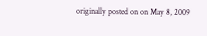originally posted on on May 8, 2009